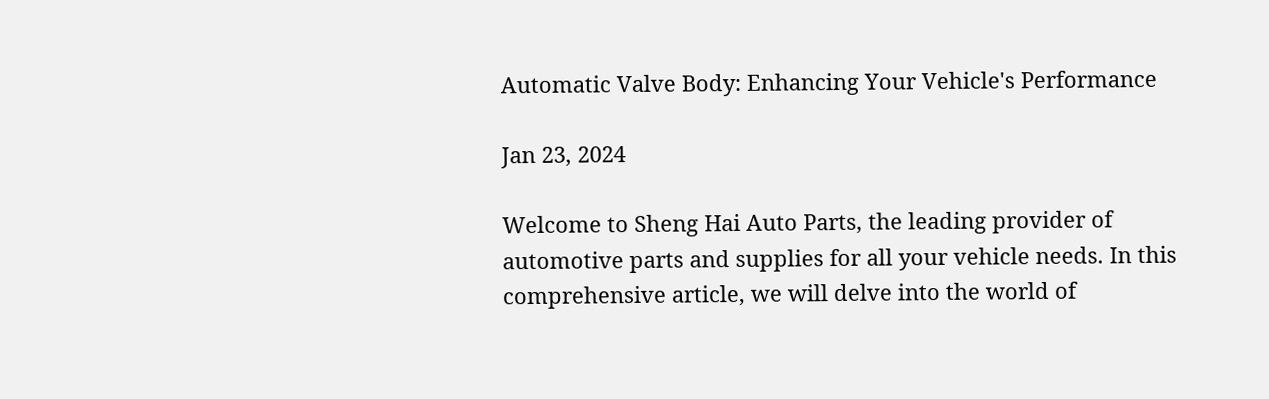Automatic Valve Body: Enhancing Your Vehicle's Performance

Jan 23, 2024

Welcome to Sheng Hai Auto Parts, the leading provider of automotive parts and supplies for all your vehicle needs. In this comprehensive article, we will delve into the world of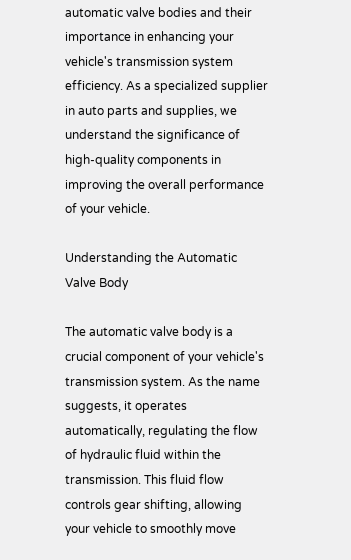automatic valve bodies and their importance in enhancing your vehicle's transmission system efficiency. As a specialized supplier in auto parts and supplies, we understand the significance of high-quality components in improving the overall performance of your vehicle.

Understanding the Automatic Valve Body

The automatic valve body is a crucial component of your vehicle's transmission system. As the name suggests, it operates automatically, regulating the flow of hydraulic fluid within the transmission. This fluid flow controls gear shifting, allowing your vehicle to smoothly move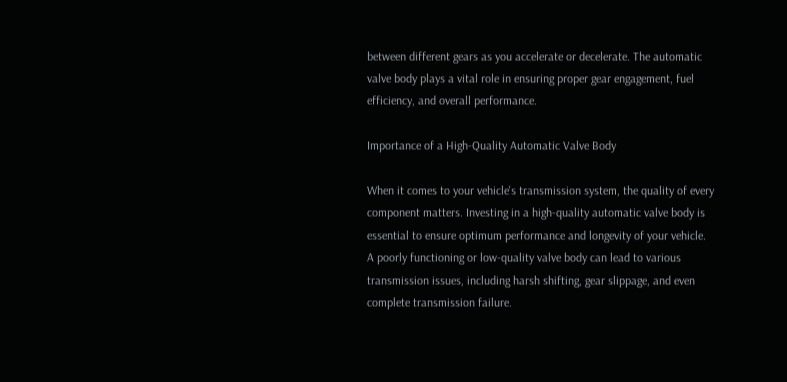between different gears as you accelerate or decelerate. The automatic valve body plays a vital role in ensuring proper gear engagement, fuel efficiency, and overall performance.

Importance of a High-Quality Automatic Valve Body

When it comes to your vehicle's transmission system, the quality of every component matters. Investing in a high-quality automatic valve body is essential to ensure optimum performance and longevity of your vehicle. A poorly functioning or low-quality valve body can lead to various transmission issues, including harsh shifting, gear slippage, and even complete transmission failure.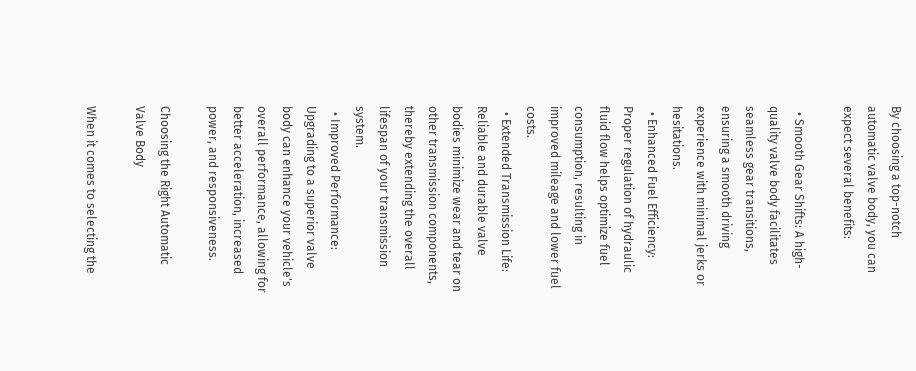By choosing a top-notch automatic valve body, you can expect several benefits:

  • Smooth Gear Shifts: A high-quality valve body facilitates seamless gear transitions, ensuring a smooth driving experience with minimal jerks or hesitations.
  • Enhanced Fuel Efficiency: Proper regulation of hydraulic fluid flow helps optimize fuel consumption, resulting in improved mileage and lower fuel costs.
  • Extended Transmission Life: Reliable and durable valve bodies minimize wear and tear on other transmission components, thereby extending the overall lifespan of your transmission system.
  • Improved Performance: Upgrading to a superior valve body can enhance your vehicle's overall performance, allowing for better acceleration, increased power, and responsiveness.

Choosing the Right Automatic Valve Body

When it comes to selecting the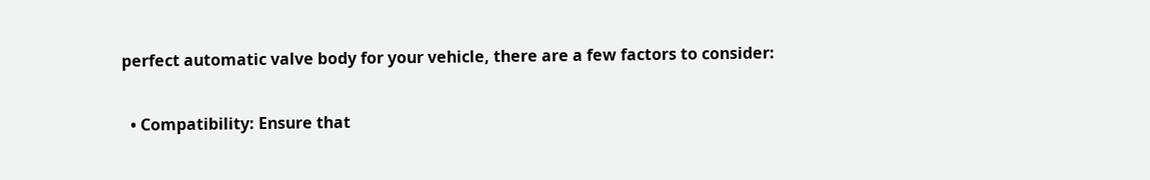perfect automatic valve body for your vehicle, there are a few factors to consider:

  • Compatibility: Ensure that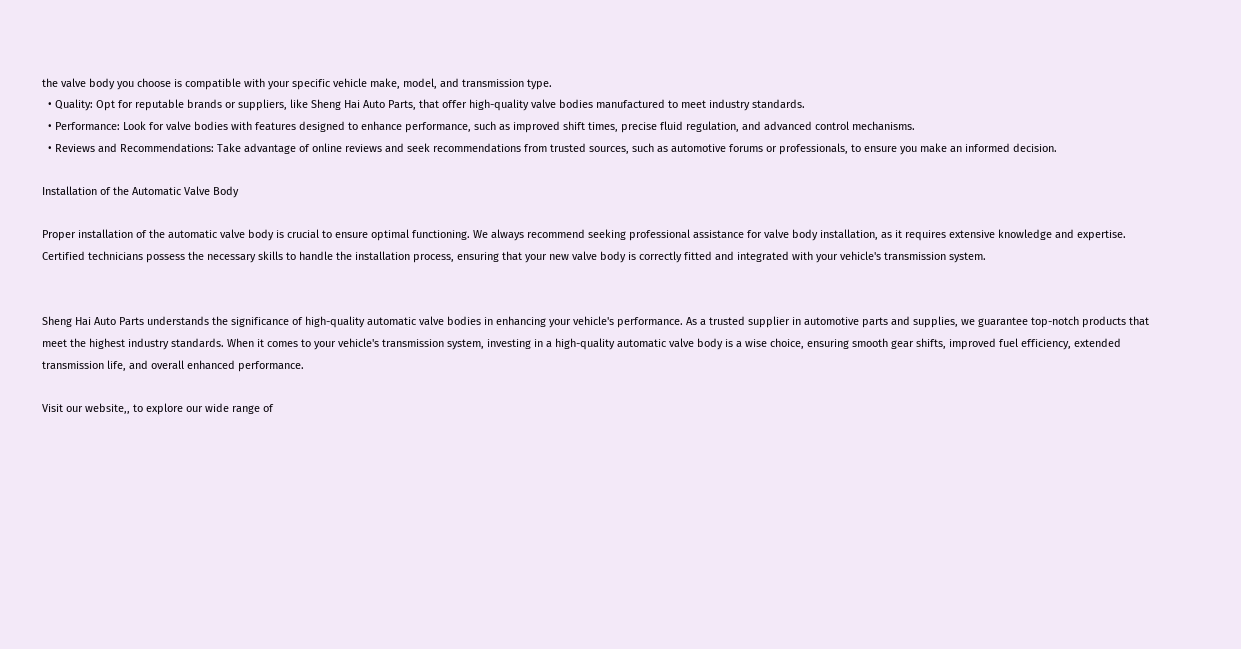the valve body you choose is compatible with your specific vehicle make, model, and transmission type.
  • Quality: Opt for reputable brands or suppliers, like Sheng Hai Auto Parts, that offer high-quality valve bodies manufactured to meet industry standards.
  • Performance: Look for valve bodies with features designed to enhance performance, such as improved shift times, precise fluid regulation, and advanced control mechanisms.
  • Reviews and Recommendations: Take advantage of online reviews and seek recommendations from trusted sources, such as automotive forums or professionals, to ensure you make an informed decision.

Installation of the Automatic Valve Body

Proper installation of the automatic valve body is crucial to ensure optimal functioning. We always recommend seeking professional assistance for valve body installation, as it requires extensive knowledge and expertise. Certified technicians possess the necessary skills to handle the installation process, ensuring that your new valve body is correctly fitted and integrated with your vehicle's transmission system.


Sheng Hai Auto Parts understands the significance of high-quality automatic valve bodies in enhancing your vehicle's performance. As a trusted supplier in automotive parts and supplies, we guarantee top-notch products that meet the highest industry standards. When it comes to your vehicle's transmission system, investing in a high-quality automatic valve body is a wise choice, ensuring smooth gear shifts, improved fuel efficiency, extended transmission life, and overall enhanced performance.

Visit our website,, to explore our wide range of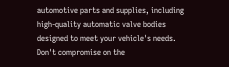automotive parts and supplies, including high-quality automatic valve bodies designed to meet your vehicle's needs. Don't compromise on the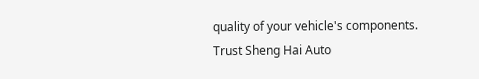quality of your vehicle's components. Trust Sheng Hai Auto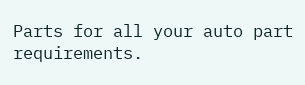Parts for all your auto part requirements.